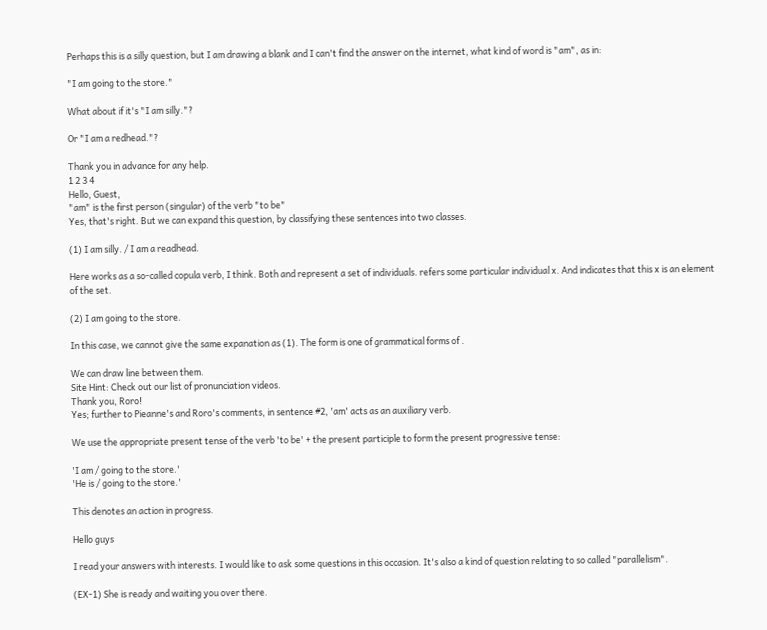Perhaps this is a silly question, but I am drawing a blank and I can't find the answer on the internet, what kind of word is "am", as in:

"I am going to the store."

What about if it's "I am silly."?

Or "I am a redhead."?

Thank you in advance for any help.
1 2 3 4
Hello, Guest,
"am" is the first person (singular) of the verb "to be"
Yes, that's right. But we can expand this question, by classifying these sentences into two classes.

(1) I am silly. / I am a readhead.

Here works as a so-called copula verb, I think. Both and represent a set of individuals. refers some particular individual x. And indicates that this x is an element of the set.

(2) I am going to the store.

In this case, we cannot give the same expanation as (1). The form is one of grammatical forms of .

We can draw line between them.
Site Hint: Check out our list of pronunciation videos.
Thank you, Roro!
Yes; further to Pieanne's and Roro's comments, in sentence #2, 'am' acts as an auxiliary verb.

We use the appropriate present tense of the verb 'to be' + the present participle to form the present progressive tense:

'I am / going to the store.'
'He is / going to the store.'

This denotes an action in progress.

Hello guys

I read your answers with interests. I would like to ask some questions in this occasion. It's also a kind of question relating to so called "parallelism".

(EX-1) She is ready and waiting you over there.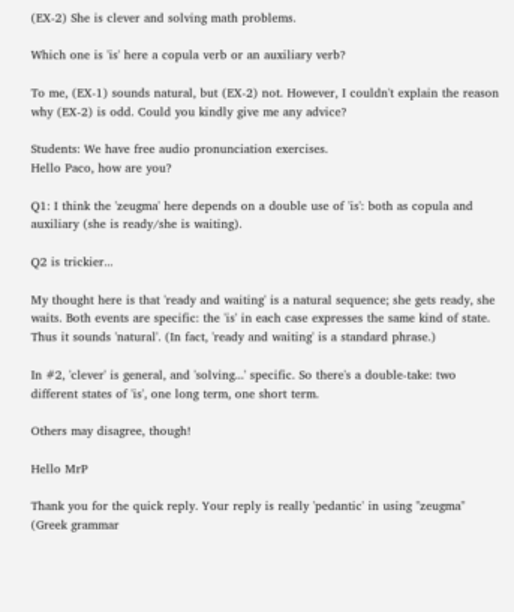(EX-2) She is clever and solving math problems.

Which one is 'is' here a copula verb or an auxiliary verb?

To me, (EX-1) sounds natural, but (EX-2) not. However, I couldn't explain the reason why (EX-2) is odd. Could you kindly give me any advice?

Students: We have free audio pronunciation exercises.
Hello Paco, how are you?

Q1: I think the 'zeugma' here depends on a double use of 'is': both as copula and auxiliary (she is ready/she is waiting).

Q2 is trickier...

My thought here is that 'ready and waiting' is a natural sequence; she gets ready, she waits. Both events are specific: the 'is' in each case expresses the same kind of state. Thus it sounds 'natural'. (In fact, 'ready and waiting' is a standard phrase.)

In #2, 'clever' is general, and 'solving...' specific. So there's a double-take: two different states of 'is', one long term, one short term.

Others may disagree, though!

Hello MrP

Thank you for the quick reply. Your reply is really 'pedantic' in using "zeugma" (Greek grammar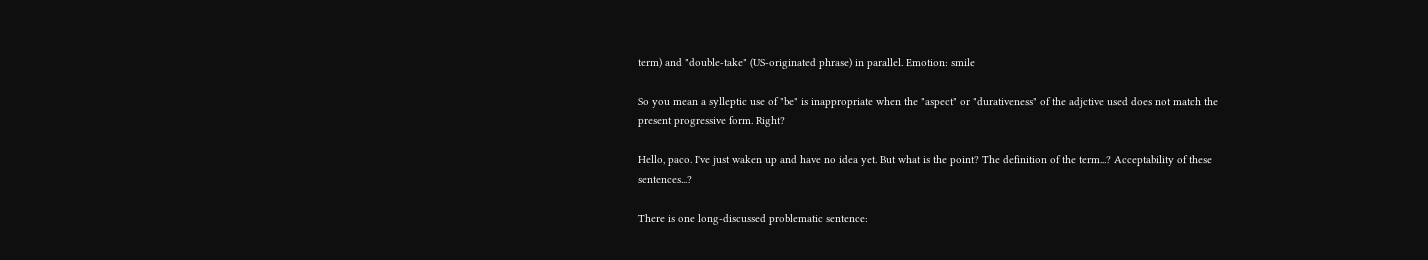term) and "double-take" (US-originated phrase) in parallel. Emotion: smile

So you mean a sylleptic use of "be" is inappropriate when the "aspect" or "durativeness" of the adjctive used does not match the present progressive form. Right?

Hello, paco. I've just waken up and have no idea yet. But what is the point? The definition of the term...? Acceptability of these sentences...?

There is one long-discussed problematic sentence: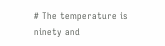# The temperature is ninety and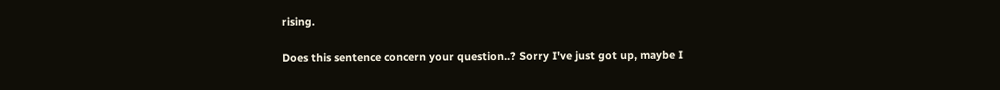rising.

Does this sentence concern your question..? Sorry I've just got up, maybe I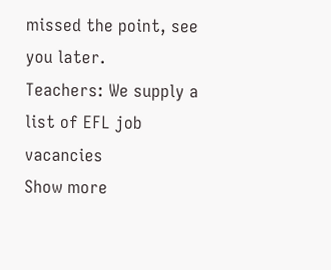missed the point, see you later.
Teachers: We supply a list of EFL job vacancies
Show more